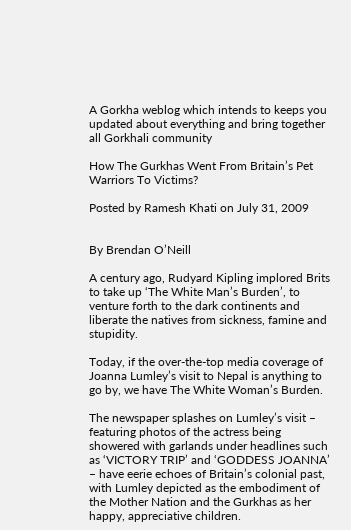A Gorkha weblog which intends to keeps you updated about everything and bring together all Gorkhali community

How The Gurkhas Went From Britain’s Pet Warriors To Victims?

Posted by Ramesh Khati on July 31, 2009


By Brendan O’Neill

A century ago, Rudyard Kipling implored Brits to take up ‘The White Man’s Burden’, to venture forth to the dark continents and liberate the natives from sickness, famine and stupidity.

Today, if the over-the-top media coverage of Joanna Lumley’s visit to Nepal is anything to go by, we have The White Woman’s Burden.

The newspaper splashes on Lumley’s visit – featuring photos of the actress being showered with garlands under headlines such as ‘VICTORY TRIP’ and ‘GODDESS JOANNA’ – have eerie echoes of Britain’s colonial past, with Lumley depicted as the embodiment of the Mother Nation and the Gurkhas as her happy, appreciative children.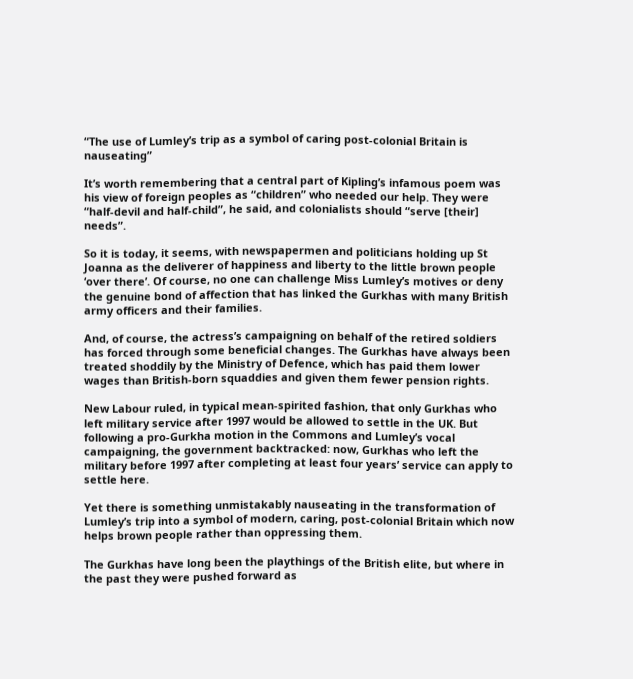“The use of Lumley’s trip as a symbol of caring post-colonial Britain is nauseating”

It’s worth remembering that a central part of Kipling’s infamous poem was his view of foreign peoples as “children” who needed our help. They were “half-devil and half-child”, he said, and colonialists should “serve [their] needs”.

So it is today, it seems, with newspapermen and politicians holding up St Joanna as the deliverer of happiness and liberty to the little brown people ‘over there’. Of course, no one can challenge Miss Lumley’s motives or deny the genuine bond of affection that has linked the Gurkhas with many British army officers and their families.

And, of course, the actress’s campaigning on behalf of the retired soldiers has forced through some beneficial changes. The Gurkhas have always been treated shoddily by the Ministry of Defence, which has paid them lower wages than British-born squaddies and given them fewer pension rights.

New Labour ruled, in typical mean-spirited fashion, that only Gurkhas who left military service after 1997 would be allowed to settle in the UK. But following a pro-Gurkha motion in the Commons and Lumley’s vocal campaigning, the government backtracked: now, Gurkhas who left the military before 1997 after completing at least four years’ service can apply to settle here.

Yet there is something unmistakably nauseating in the transformation of Lumley’s trip into a symbol of modern, caring, post-colonial Britain which now helps brown people rather than oppressing them.

The Gurkhas have long been the playthings of the British elite, but where in the past they were pushed forward as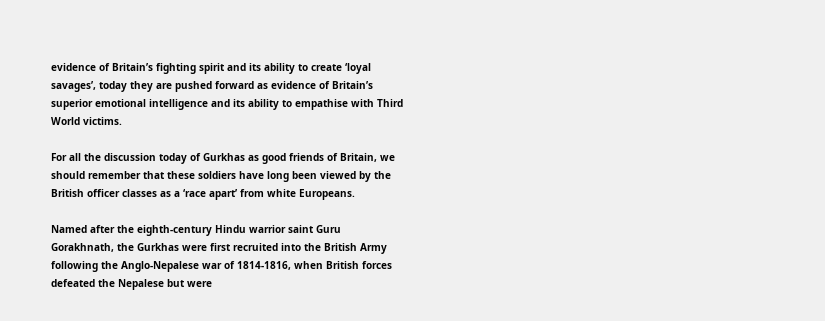evidence of Britain’s fighting spirit and its ability to create ‘loyal savages’, today they are pushed forward as evidence of Britain’s superior emotional intelligence and its ability to empathise with Third World victims.

For all the discussion today of Gurkhas as good friends of Britain, we should remember that these soldiers have long been viewed by the British officer classes as a ‘race apart’ from white Europeans.

Named after the eighth-century Hindu warrior saint Guru Gorakhnath, the Gurkhas were first recruited into the British Army following the Anglo-Nepalese war of 1814-1816, when British forces defeated the Nepalese but were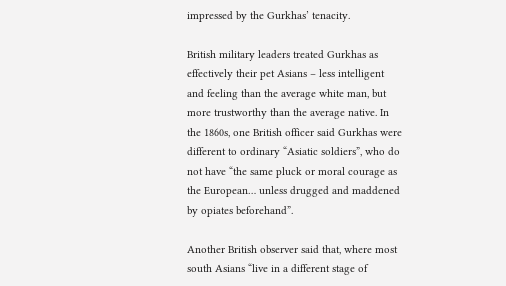impressed by the Gurkhas’ tenacity.

British military leaders treated Gurkhas as effectively their pet Asians – less intelligent and feeling than the average white man, but more trustworthy than the average native. In the 1860s, one British officer said Gurkhas were different to ordinary “Asiatic soldiers”, who do not have “the same pluck or moral courage as the European… unless drugged and maddened by opiates beforehand”.

Another British observer said that, where most south Asians “live in a different stage of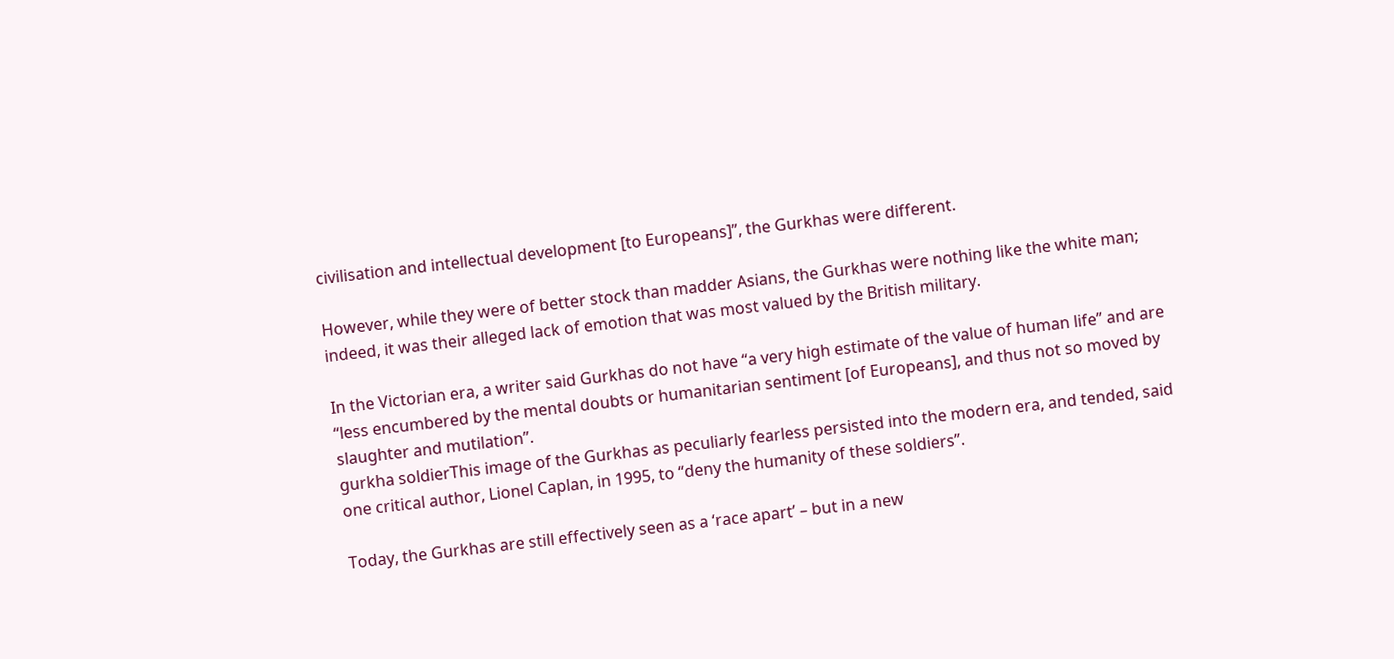civilisation and intellectual development [to Europeans]”, the Gurkhas were different.

However, while they were of better stock than madder Asians, the Gurkhas were nothing like the white man; indeed, it was their alleged lack of emotion that was most valued by the British military.

In the Victorian era, a writer said Gurkhas do not have “a very high estimate of the value of human life” and are “less encumbered by the mental doubts or humanitarian sentiment [of Europeans], and thus not so moved by slaughter and mutilation”.
gurkha soldierThis image of the Gurkhas as peculiarly fearless persisted into the modern era, and tended, said one critical author, Lionel Caplan, in 1995, to “deny the humanity of these soldiers”.

Today, the Gurkhas are still effectively seen as a ‘race apart’ – but in a new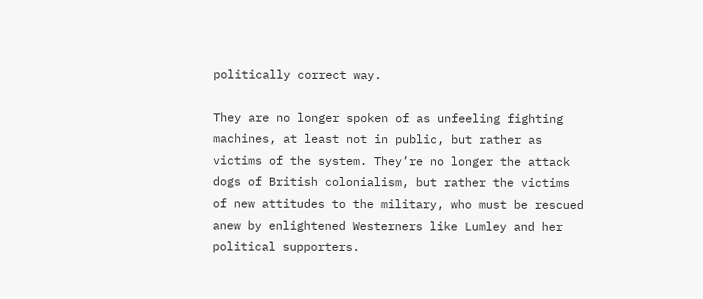politically correct way.

They are no longer spoken of as unfeeling fighting machines, at least not in public, but rather as victims of the system. They’re no longer the attack dogs of British colonialism, but rather the victims of new attitudes to the military, who must be rescued anew by enlightened Westerners like Lumley and her political supporters.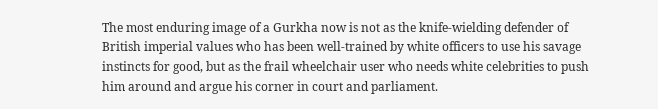The most enduring image of a Gurkha now is not as the knife-wielding defender of British imperial values who has been well-trained by white officers to use his savage instincts for good, but as the frail wheelchair user who needs white celebrities to push him around and argue his corner in court and parliament.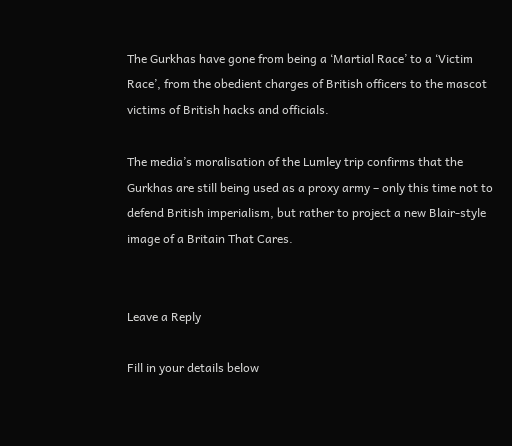The Gurkhas have gone from being a ‘Martial Race’ to a ‘Victim Race’, from the obedient charges of British officers to the mascot victims of British hacks and officials.

The media’s moralisation of the Lumley trip confirms that the Gurkhas are still being used as a proxy army – only this time not to defend British imperialism, but rather to project a new Blair-style image of a Britain That Cares.


Leave a Reply

Fill in your details below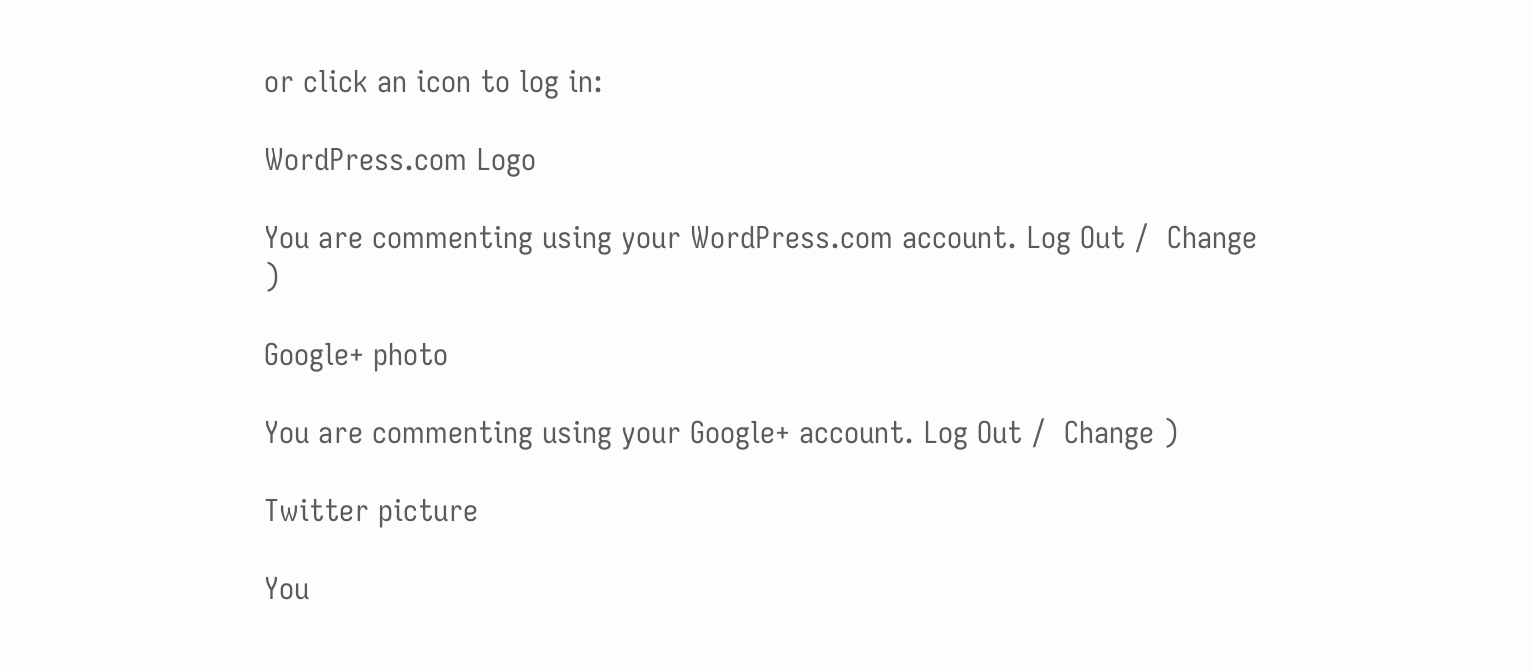or click an icon to log in:

WordPress.com Logo

You are commenting using your WordPress.com account. Log Out /  Change )

Google+ photo

You are commenting using your Google+ account. Log Out /  Change )

Twitter picture

You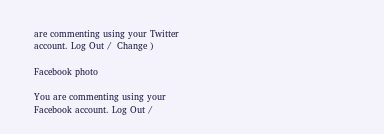are commenting using your Twitter account. Log Out /  Change )

Facebook photo

You are commenting using your Facebook account. Log Out /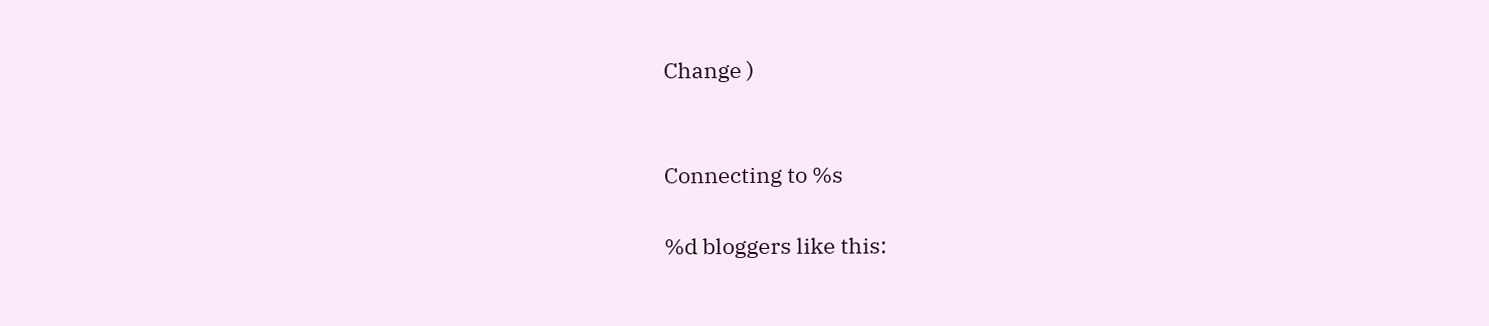Change )


Connecting to %s

%d bloggers like this: